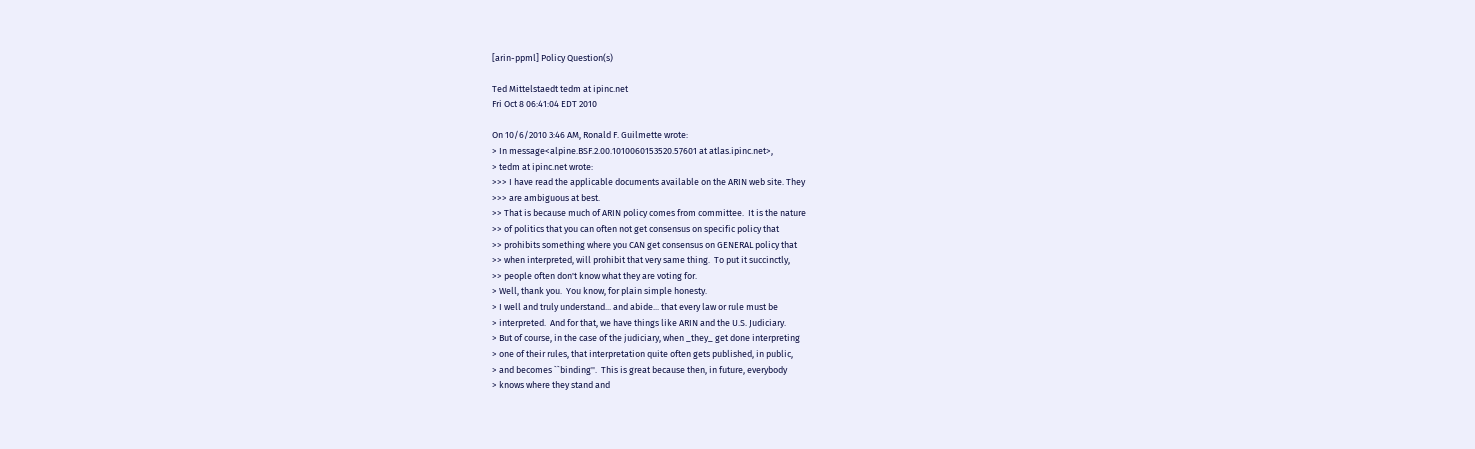[arin-ppml] Policy Question(s)

Ted Mittelstaedt tedm at ipinc.net
Fri Oct 8 06:41:04 EDT 2010

On 10/6/2010 3:46 AM, Ronald F. Guilmette wrote:
> In message<alpine.BSF.2.00.1010060153520.57601 at atlas.ipinc.net>,
> tedm at ipinc.net wrote:
>>> I have read the applicable documents available on the ARIN web site. They
>>> are ambiguous at best.
>> That is because much of ARIN policy comes from committee.  It is the nature
>> of politics that you can often not get consensus on specific policy that
>> prohibits something where you CAN get consensus on GENERAL policy that
>> when interpreted, will prohibit that very same thing.  To put it succinctly,
>> people often don't know what they are voting for.
> Well, thank you.  You know, for plain simple honesty.
> I well and truly understand... and abide... that every law or rule must be
> interpreted.  And for that, we have things like ARIN and the U.S. Judiciary.
> But of course, in the case of the judiciary, when _they_ get done interpreting
> one of their rules, that interpretation quite often gets published, in public,
> and becomes ``binding''.  This is great because then, in future, everybody
> knows where they stand and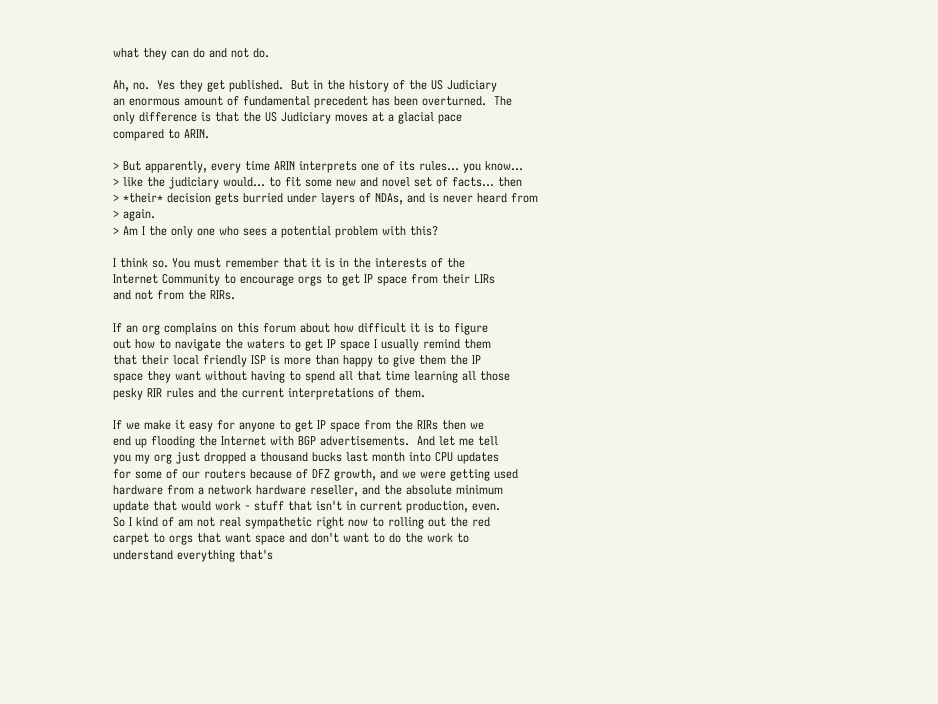what they can do and not do.

Ah, no.  Yes they get published.  But in the history of the US Judiciary
an enormous amount of fundamental precedent has been overturned.  The
only difference is that the US Judiciary moves at a glacial pace
compared to ARIN.

> But apparently, every time ARIN interprets one of its rules... you know...
> like the judiciary would... to fit some new and novel set of facts... then
> *their* decision gets burried under layers of NDAs, and is never heard from
> again.
> Am I the only one who sees a potential problem with this?

I think so. You must remember that it is in the interests of the
Internet Community to encourage orgs to get IP space from their LIRs
and not from the RIRs.

If an org complains on this forum about how difficult it is to figure
out how to navigate the waters to get IP space I usually remind them
that their local friendly ISP is more than happy to give them the IP
space they want without having to spend all that time learning all those
pesky RIR rules and the current interpretations of them.

If we make it easy for anyone to get IP space from the RIRs then we
end up flooding the Internet with BGP advertisements.  And let me tell
you my org just dropped a thousand bucks last month into CPU updates
for some of our routers because of DFZ growth, and we were getting used
hardware from a network hardware reseller, and the absolute minimum
update that would work - stuff that isn't in current production, even.
So I kind of am not real sympathetic right now to rolling out the red
carpet to orgs that want space and don't want to do the work to
understand everything that's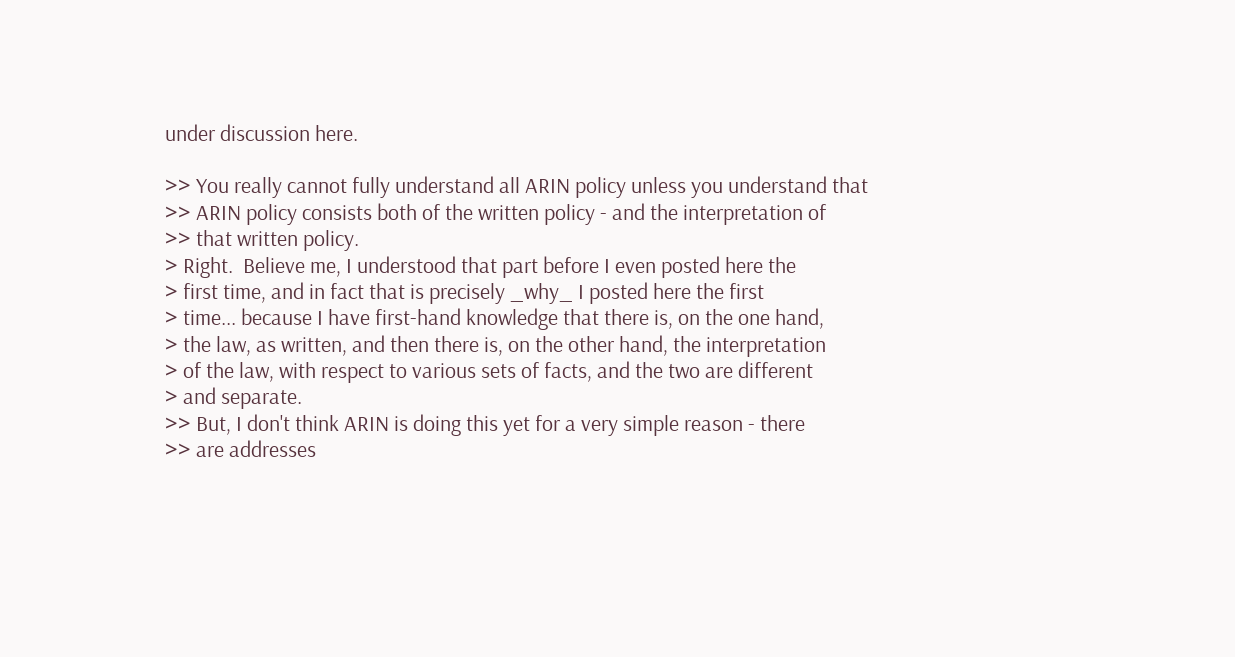under discussion here.

>> You really cannot fully understand all ARIN policy unless you understand that
>> ARIN policy consists both of the written policy - and the interpretation of
>> that written policy.
> Right.  Believe me, I understood that part before I even posted here the
> first time, and in fact that is precisely _why_ I posted here the first
> time... because I have first-hand knowledge that there is, on the one hand,
> the law, as written, and then there is, on the other hand, the interpretation
> of the law, with respect to various sets of facts, and the two are different
> and separate.
>> But, I don't think ARIN is doing this yet for a very simple reason - there
>> are addresses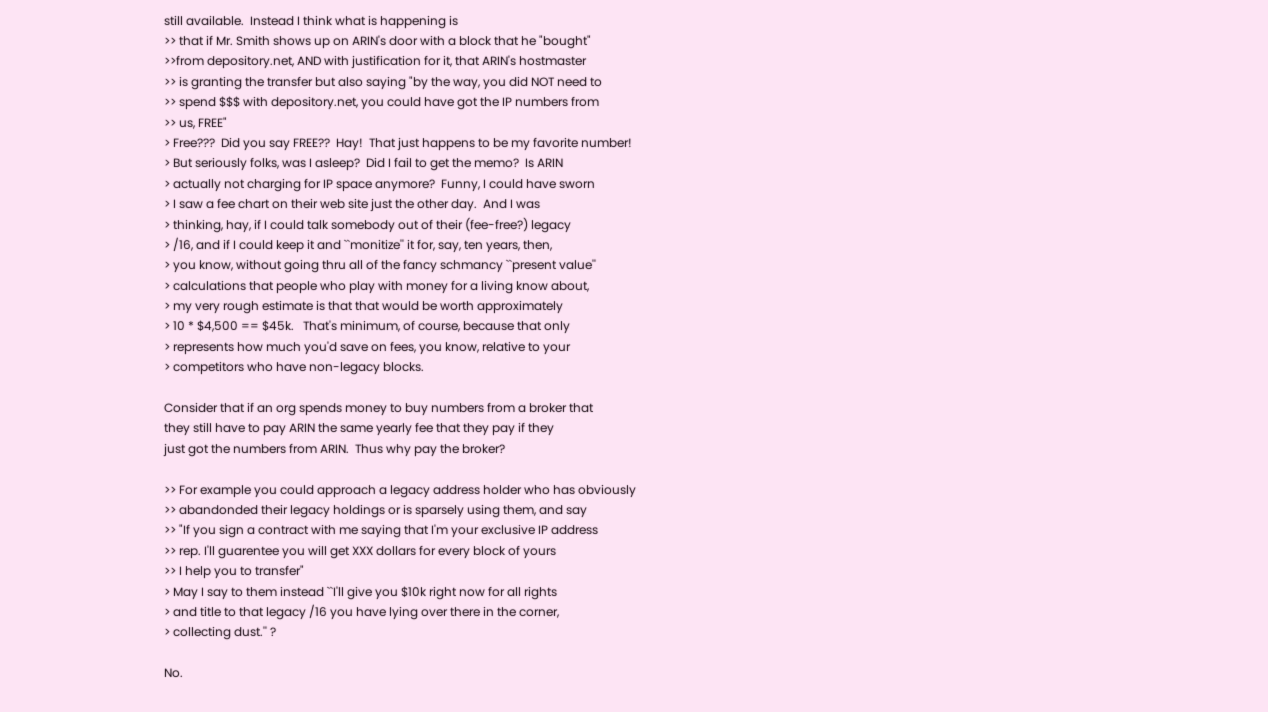still available.  Instead I think what is happening is
>> that if Mr. Smith shows up on ARIN's door with a block that he "bought"
>>from depository.net, AND with justification for it, that ARIN's hostmaster
>> is granting the transfer but also saying "by the way, you did NOT need to
>> spend $$$ with depository.net, you could have got the IP numbers from
>> us, FREE"
> Free???  Did you say FREE??  Hay!  That just happens to be my favorite number!
> But seriously folks, was I asleep?  Did I fail to get the memo?  Is ARIN
> actually not charging for IP space anymore?  Funny, I could have sworn
> I saw a fee chart on their web site just the other day.  And I was
> thinking, hay, if I could talk somebody out of their (fee-free?) legacy
> /16, and if I could keep it and ``monitize'' it for, say, ten years, then,
> you know, without going thru all of the fancy schmancy ``present value''
> calculations that people who play with money for a living know about,
> my very rough estimate is that that would be worth approximately
> 10 * $4,500 == $45k.   That's minimum, of course, because that only
> represents how much you'd save on fees, you know, relative to your
> competitors who have non-legacy blocks.

Consider that if an org spends money to buy numbers from a broker that
they still have to pay ARIN the same yearly fee that they pay if they
just got the numbers from ARIN.  Thus why pay the broker?

>> For example you could approach a legacy address holder who has obviously
>> abandonded their legacy holdings or is sparsely using them, and say
>> "If you sign a contract with me saying that I'm your exclusive IP address
>> rep. I'll guarentee you will get XXX dollars for every block of yours
>> I help you to transfer"
> May I say to them instead ``I'll give you $10k right now for all rights
> and title to that legacy /16 you have lying over there in the corner,
> collecting dust.'' ?

No.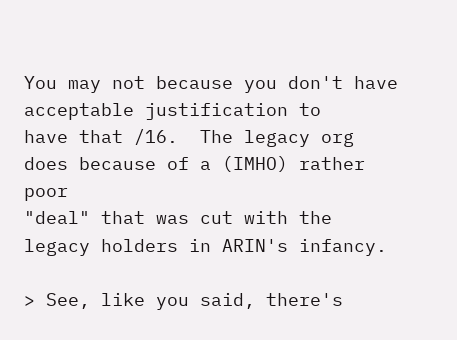You may not because you don't have acceptable justification to
have that /16.  The legacy org does because of a (IMHO) rather poor
"deal" that was cut with the legacy holders in ARIN's infancy.

> See, like you said, there's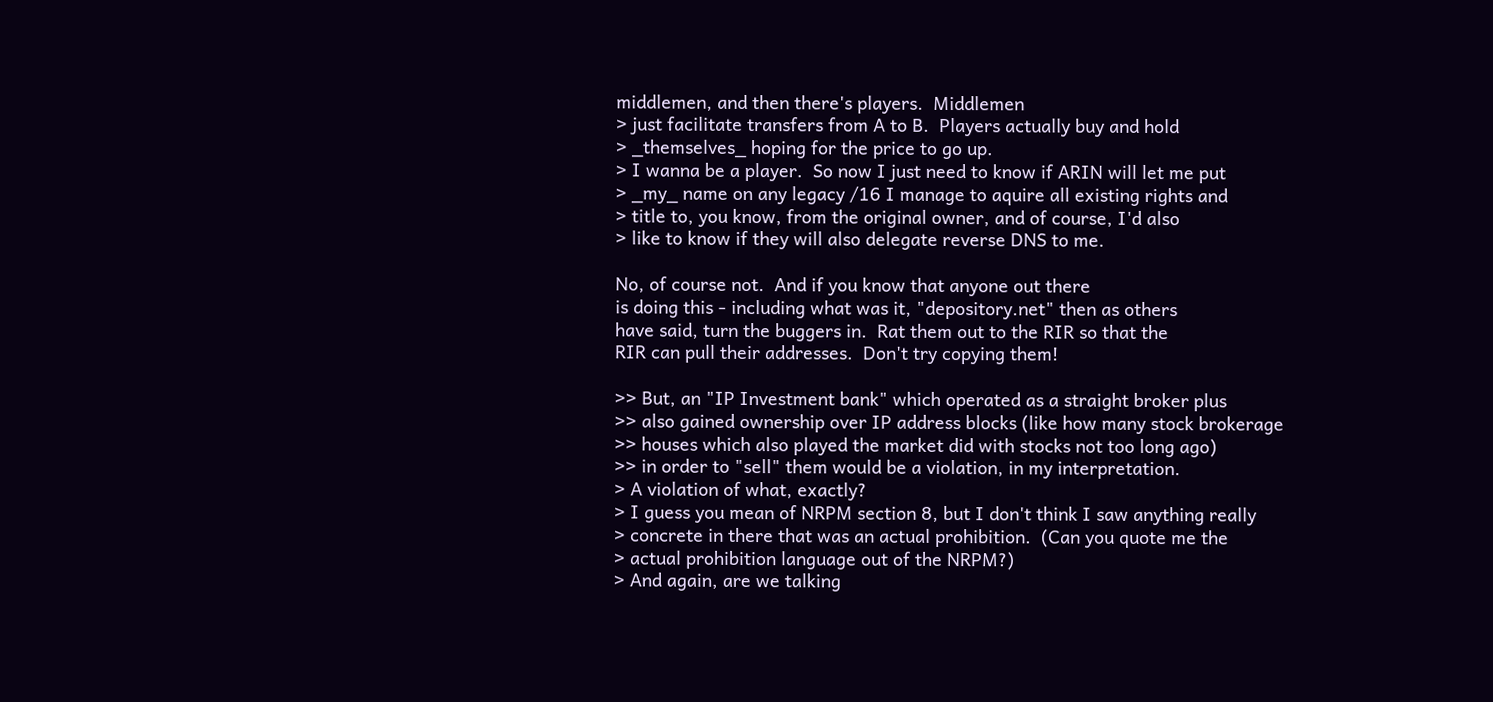middlemen, and then there's players.  Middlemen
> just facilitate transfers from A to B.  Players actually buy and hold
> _themselves_ hoping for the price to go up.
> I wanna be a player.  So now I just need to know if ARIN will let me put
> _my_ name on any legacy /16 I manage to aquire all existing rights and
> title to, you know, from the original owner, and of course, I'd also
> like to know if they will also delegate reverse DNS to me.

No, of course not.  And if you know that anyone out there
is doing this - including what was it, "depository.net" then as others
have said, turn the buggers in.  Rat them out to the RIR so that the
RIR can pull their addresses.  Don't try copying them!

>> But, an "IP Investment bank" which operated as a straight broker plus
>> also gained ownership over IP address blocks (like how many stock brokerage
>> houses which also played the market did with stocks not too long ago)
>> in order to "sell" them would be a violation, in my interpretation.
> A violation of what, exactly?
> I guess you mean of NRPM section 8, but I don't think I saw anything really
> concrete in there that was an actual prohibition.  (Can you quote me the
> actual prohibition language out of the NRPM?)
> And again, are we talking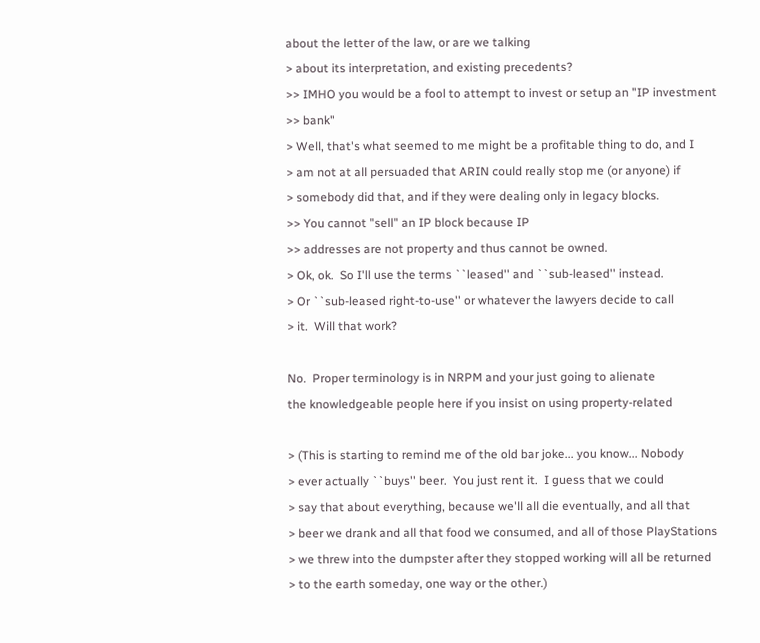about the letter of the law, or are we talking
> about its interpretation, and existing precedents?
>> IMHO you would be a fool to attempt to invest or setup an "IP investment
>> bank"
> Well, that's what seemed to me might be a profitable thing to do, and I
> am not at all persuaded that ARIN could really stop me (or anyone) if
> somebody did that, and if they were dealing only in legacy blocks.
>> You cannot "sell" an IP block because IP
>> addresses are not property and thus cannot be owned.
> Ok, ok.  So I'll use the terms ``leased'' and ``sub-leased'' instead.
> Or ``sub-leased right-to-use'' or whatever the lawyers decide to call
> it.  Will that work?

No.  Proper terminology is in NRPM and your just going to alienate
the knowledgeable people here if you insist on using property-related

> (This is starting to remind me of the old bar joke... you know... Nobody
> ever actually ``buys'' beer.  You just rent it.  I guess that we could
> say that about everything, because we'll all die eventually, and all that
> beer we drank and all that food we consumed, and all of those PlayStations
> we threw into the dumpster after they stopped working will all be returned
> to the earth someday, one way or the other.)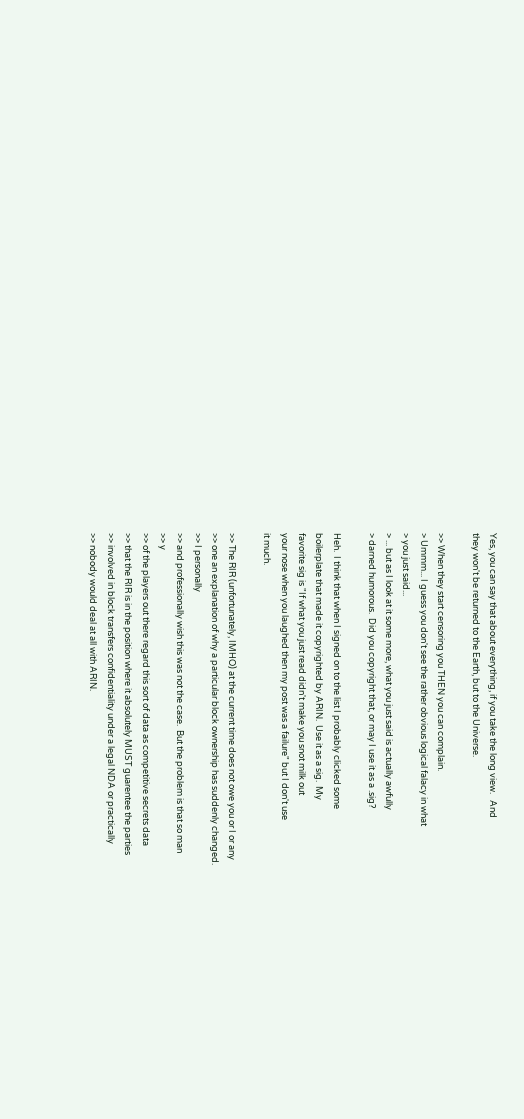Yes, you can say that about everything, if you take the long view.   And
they won't be returned to the Earth, but to the Universe.

>> When they start censoring you THEN you can complain.
> Ummm... I guess you don't see the rather obvious logical falacy in what
> you just said...
> ... but as I look at it some more, what you just said is actually awfully
> darned humorous.  Did you copyright that, or may I use it as a .sig?

Heh.  I think that when I signed on to the list I probably clicked some
boilerplate that made it copyrighted by ARIN.  Use it as a sig.  My
favorite sig is "If what you just read didn't make you snot milk out
your nose when you laughed then my post was a failure" but I don't use
it much.

>> The RIR (unfortunately, IMHO) at the current time does not owe you or I or any
>> one an explanation of why a particular block ownership has suddenly changed.
>> I personally
>> and professionally wish this was not the case.  But the problem is that so man
>> y
>> of the players out there regard this sort of data as competitive secrets data
>> that the RIR is in the position where it absolutely MUST guarentee the parties
>> involved in block transfers confidentiality under a legal NDA or practically
>> nobody would deal at all with ARIN.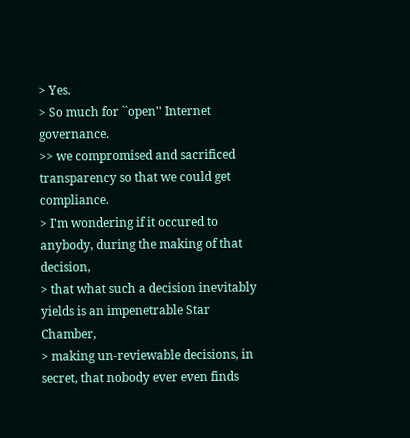> Yes.
> So much for ``open'' Internet governance.
>> we compromised and sacrificed transparency so that we could get compliance.
> I'm wondering if it occured to anybody, during the making of that decision,
> that what such a decision inevitably yields is an impenetrable Star Chamber,
> making un-reviewable decisions, in secret, that nobody ever even finds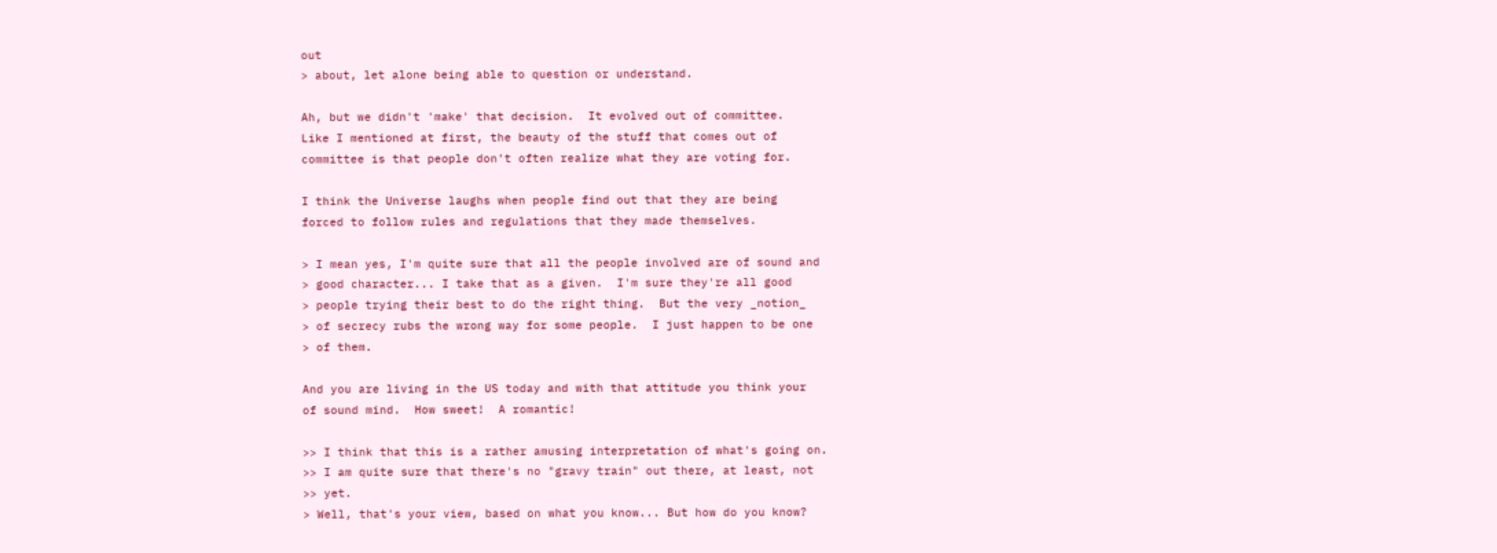out
> about, let alone being able to question or understand.

Ah, but we didn't 'make' that decision.  It evolved out of committee.
Like I mentioned at first, the beauty of the stuff that comes out of
committee is that people don't often realize what they are voting for.

I think the Universe laughs when people find out that they are being
forced to follow rules and regulations that they made themselves.

> I mean yes, I'm quite sure that all the people involved are of sound and
> good character... I take that as a given.  I'm sure they're all good
> people trying their best to do the right thing.  But the very _notion_
> of secrecy rubs the wrong way for some people.  I just happen to be one
> of them.

And you are living in the US today and with that attitude you think your
of sound mind.  How sweet!  A romantic!

>> I think that this is a rather amusing interpretation of what's going on.
>> I am quite sure that there's no "gravy train" out there, at least, not
>> yet.
> Well, that's your view, based on what you know... But how do you know?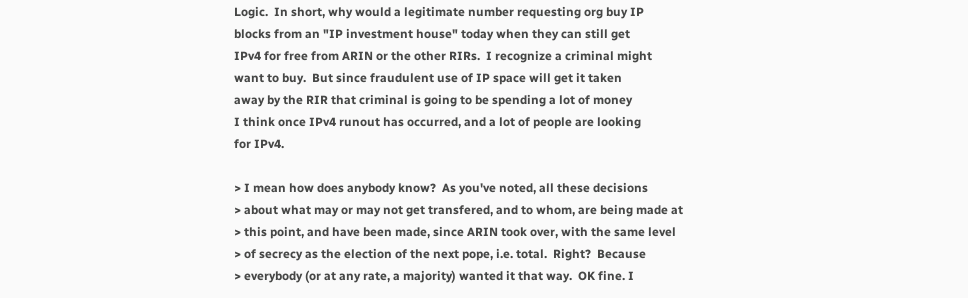Logic.  In short, why would a legitimate number requesting org buy IP
blocks from an "IP investment house" today when they can still get
IPv4 for free from ARIN or the other RIRs.  I recognize a criminal might
want to buy.  But since fraudulent use of IP space will get it taken
away by the RIR that criminal is going to be spending a lot of money
I think once IPv4 runout has occurred, and a lot of people are looking
for IPv4.

> I mean how does anybody know?  As you've noted, all these decisions
> about what may or may not get transfered, and to whom, are being made at
> this point, and have been made, since ARIN took over, with the same level
> of secrecy as the election of the next pope, i.e. total.  Right?  Because
> everybody (or at any rate, a majority) wanted it that way.  OK fine. I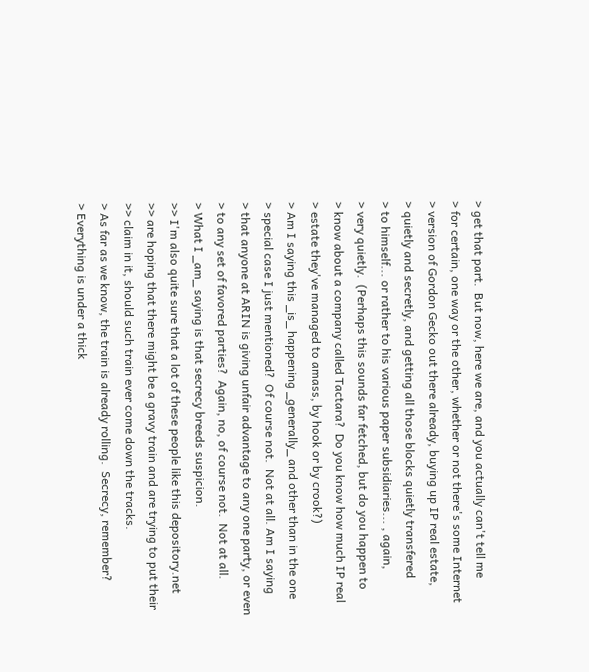> get that part.  But now, here we are, and you actually can't tell me
> for certain, one way or the other, whether or not there's some Internet
> version of Gordon Gecko out there already, buying up IP real estate,
> quietly and secretly, and getting all those blocks quietly transfered
> to himself... or rather to his various paper subsidiaries... , again,
> very quietly.  (Perhaps this sounds far fetched, but do you happen to
> know about a company called Tactara?  Do you know how much IP real
> estate they've managed to amass, by hook or by crook?)
> Am I saying this _is_ happening _generally_ and other than in the one
> special case I just mentioned?  Of course not.  Not at all. Am I saying
> that anyone at ARIN is giving unfair advantage to any one party, or even
> to any set of favored parties?  Again, no, of course not.  Not at all.
> What I _am_ saying is that secrecy breeds suspicion.
>> I'm also quite sure that a lot of these people like this depository.net
>> are hoping that there might be a gravy train and are trying to put their
>> claim in it, should such train ever come down the tracks.
> As far as we know, the train is already rolling.  Secrecy, remember?
> Everything is under a thick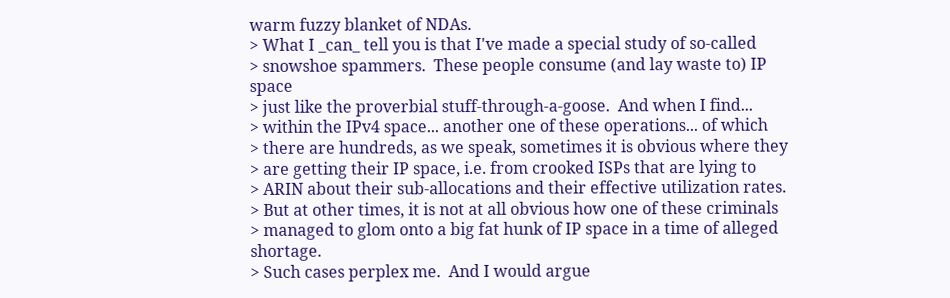warm fuzzy blanket of NDAs.
> What I _can_ tell you is that I've made a special study of so-called
> snowshoe spammers.  These people consume (and lay waste to) IP space
> just like the proverbial stuff-through-a-goose.  And when I find...
> within the IPv4 space... another one of these operations... of which
> there are hundreds, as we speak, sometimes it is obvious where they
> are getting their IP space, i.e. from crooked ISPs that are lying to
> ARIN about their sub-allocations and their effective utilization rates.
> But at other times, it is not at all obvious how one of these criminals
> managed to glom onto a big fat hunk of IP space in a time of alleged shortage.
> Such cases perplex me.  And I would argue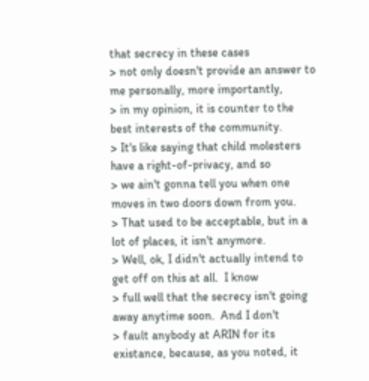that secrecy in these cases
> not only doesn't provide an answer to me personally, more importantly,
> in my opinion, it is counter to the best interests of the community.
> It's like saying that child molesters have a right-of-privacy, and so
> we ain't gonna tell you when one moves in two doors down from you.
> That used to be acceptable, but in a lot of places, it isn't anymore.
> Well, ok, I didn't actually intend to get off on this at all.  I know
> full well that the secrecy isn't going away anytime soon.  And I don't
> fault anybody at ARIN for its existance, because, as you noted, it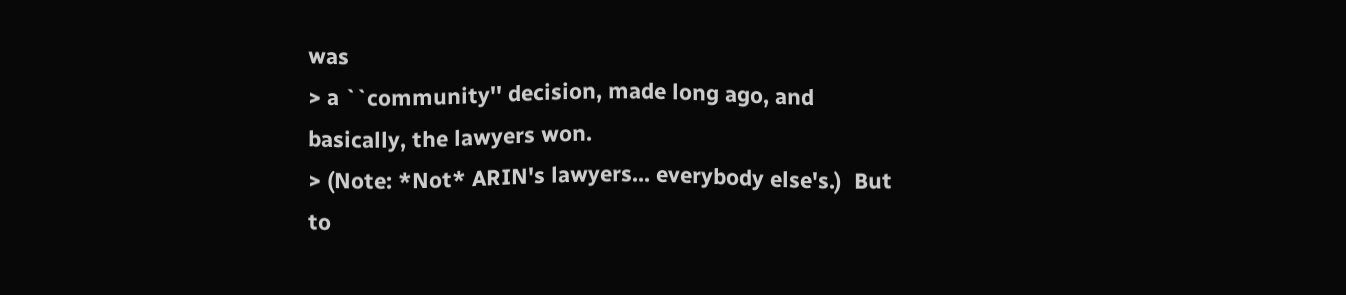was
> a ``community'' decision, made long ago, and basically, the lawyers won.
> (Note: *Not* ARIN's lawyers... everybody else's.)  But to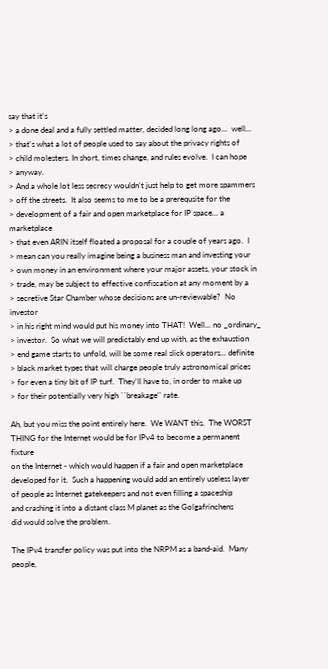say that it's
> a done deal and a fully settled matter, decided long long ago...  well...
> that's what a lot of people used to say about the privacy rights of
> child molesters. In short, times change, and rules evolve.  I can hope
> anyway.
> And a whole lot less secrecy wouldn't just help to get more spammers
> off the streets.  It also seems to me to be a prerequsite for the
> development of a fair and open marketplace for IP space... a marketplace
> that even ARIN itself floated a proposal for a couple of years ago.  I
> mean can you really imagine being a business man and investing your
> own money in an environment where your major assets, your stock in
> trade, may be subject to effective confiscation at any moment by a
> secretive Star Chamber whose decisions are un-reviewable?  No investor
> in his right mind would put his money into THAT!  Well... no _ordinary_
> investor.  So what we will predictably end up with, as the exhaustion
> end game starts to unfold, will be some real slick operators... definite
> black market types that will charge people truly astronomical prices
> for even a tiny bit of IP turf.  They'll have to, in order to make up
> for their potentially very high ``breakage'' rate.

Ah, but you miss the point entirely here.  We WANT this.  The WORST
THING for the Internet would be for IPv4 to become a permanent fixture
on the Internet - which would happen if a fair and open marketplace
developed for it.  Such a happening would add an entirely useless layer
of people as Internet gatekeepers and not even filling a spaceship
and crashing it into a distant class M planet as the Golgafrinchens
did would solve the problem.

The IPv4 transfer policy was put into the NRPM as a band-aid.  Many
people,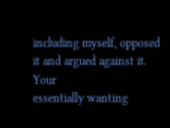including myself, opposed it and argued against it.  Your
essentially wanting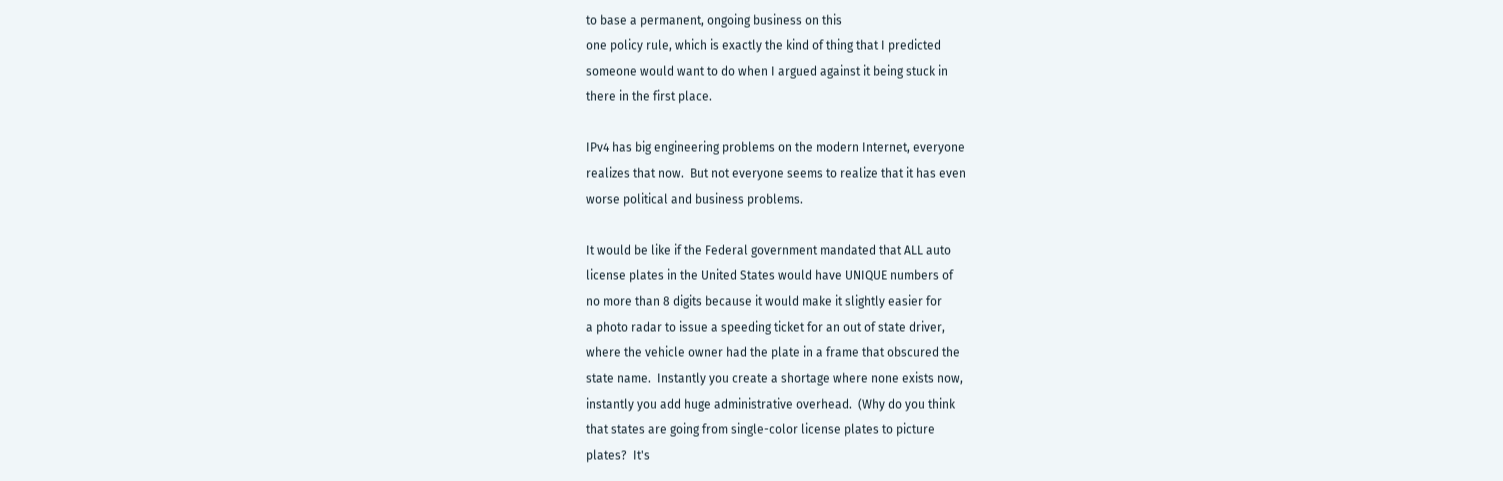to base a permanent, ongoing business on this
one policy rule, which is exactly the kind of thing that I predicted
someone would want to do when I argued against it being stuck in
there in the first place.

IPv4 has big engineering problems on the modern Internet, everyone
realizes that now.  But not everyone seems to realize that it has even
worse political and business problems.

It would be like if the Federal government mandated that ALL auto
license plates in the United States would have UNIQUE numbers of
no more than 8 digits because it would make it slightly easier for
a photo radar to issue a speeding ticket for an out of state driver,
where the vehicle owner had the plate in a frame that obscured the
state name.  Instantly you create a shortage where none exists now,
instantly you add huge administrative overhead.  (Why do you think
that states are going from single-color license plates to picture
plates?  It's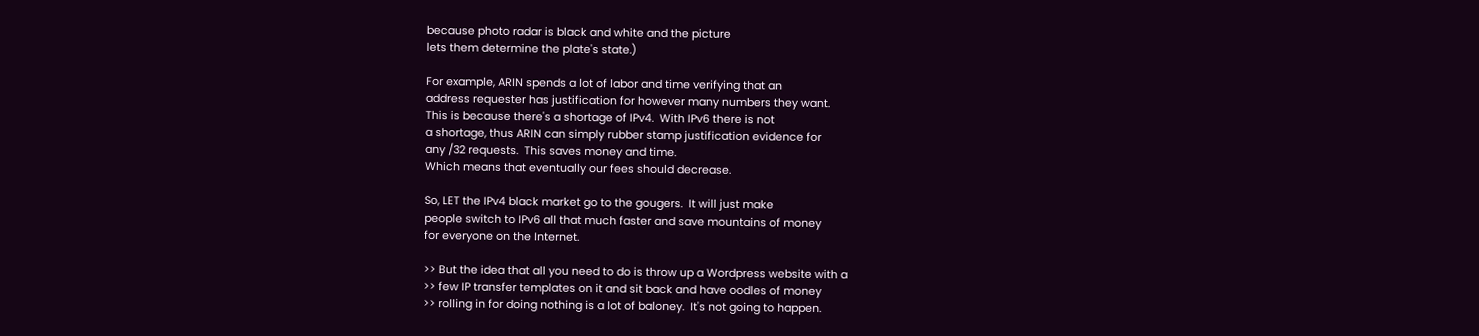because photo radar is black and white and the picture
lets them determine the plate's state.)

For example, ARIN spends a lot of labor and time verifying that an
address requester has justification for however many numbers they want.
This is because there's a shortage of IPv4.  With IPv6 there is not
a shortage, thus ARIN can simply rubber stamp justification evidence for
any /32 requests.  This saves money and time.
Which means that eventually our fees should decrease.

So, LET the IPv4 black market go to the gougers.  It will just make
people switch to IPv6 all that much faster and save mountains of money
for everyone on the Internet.

>> But the idea that all you need to do is throw up a Wordpress website with a
>> few IP transfer templates on it and sit back and have oodles of money
>> rolling in for doing nothing is a lot of baloney.  It's not going to happen.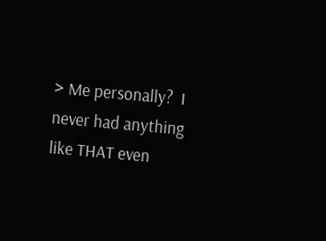> Me personally?  I never had anything like THAT even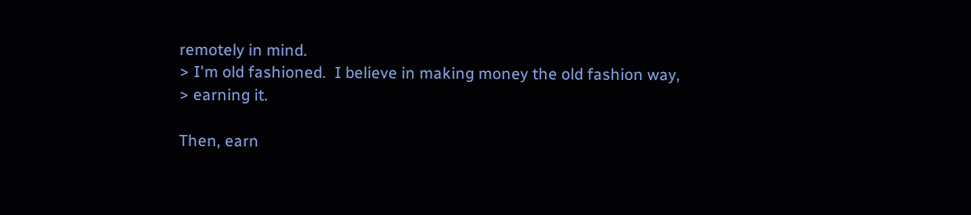remotely in mind.
> I'm old fashioned.  I believe in making money the old fashion way,
> earning it.

Then, earn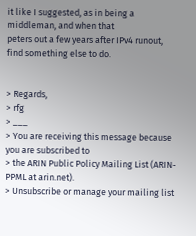it like I suggested, as in being a middleman, and when that
peters out a few years after IPv4 runout, find something else to do.


> Regards,
> rfg
> ___
> You are receiving this message because you are subscribed to
> the ARIN Public Policy Mailing List (ARIN-PPML at arin.net).
> Unsubscribe or manage your mailing list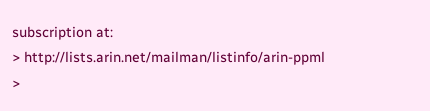subscription at:
> http://lists.arin.net/mailman/listinfo/arin-ppml
>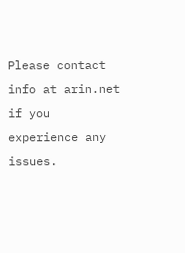Please contact info at arin.net if you experience any issues.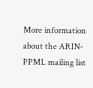More information about the ARIN-PPML mailing list